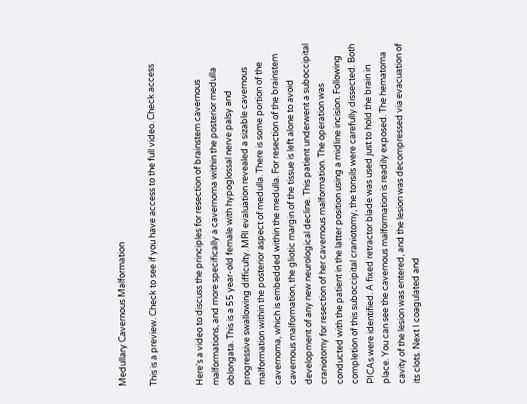Medullary Cavernous Malformation

This is a preview. Check to see if you have access to the full video. Check access


Here's a video to discuss the principles for resection of brainstem cavernous malformations, and more specifically a cavernoma within the posterior medulla oblongata. This is a 55 year-old female with hypoglossal nerve palsy and progressive swallowing difficulty. MRI evaluation revealed a sizable cavernous malformation within the posterior aspect of medulla. There is some portion of the cavernoma, which is embedded within the medulla. For resection of the brainstem cavernous malformation, the gliotic margin of the tissue is left alone to avoid development of any new neurological decline. This patient underwent a suboccipital craniotomy for resection of her cavernous malformation. The operation was conducted with the patient in the latter position using a midline incision. Following completion of this suboccipital craniotomy, the tonsils were carefully dissected. Both PICAs were identified. A fixed retractor blade was used just to hold the brain in place. You can see the cavernous malformation is readily exposed. The hematoma cavity of the lesion was entered, and the lesion was decompressed via evacuation of its clots. Next I coagulated and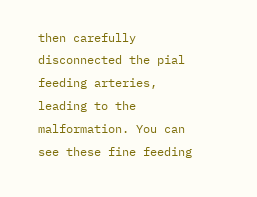then carefully disconnected the pial feeding arteries, leading to the malformation. You can see these fine feeding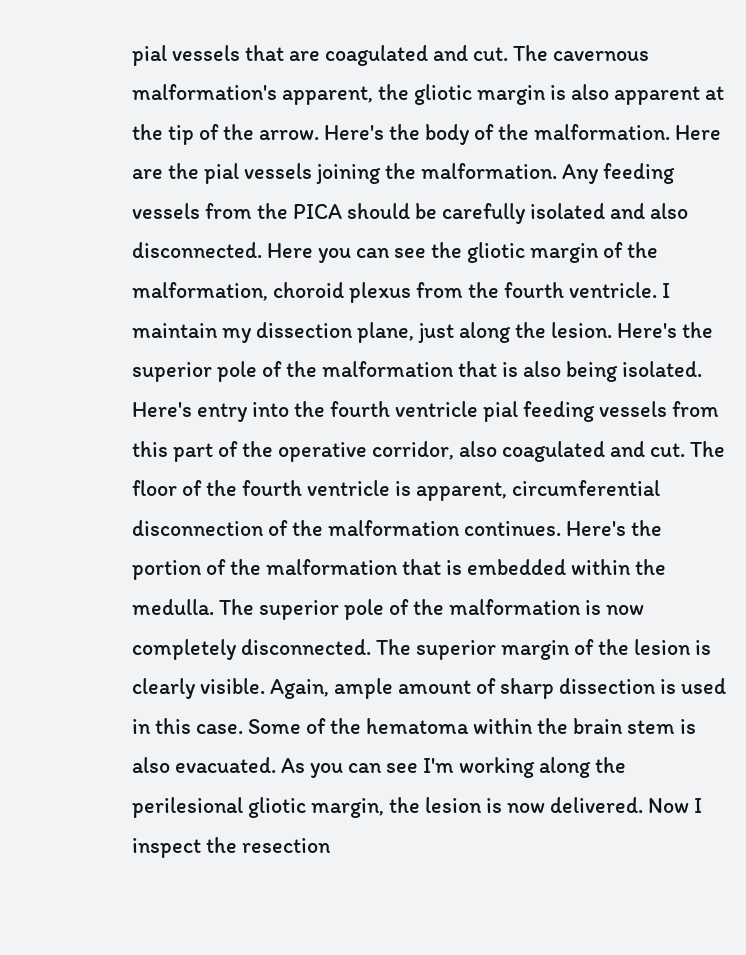pial vessels that are coagulated and cut. The cavernous malformation's apparent, the gliotic margin is also apparent at the tip of the arrow. Here's the body of the malformation. Here are the pial vessels joining the malformation. Any feeding vessels from the PICA should be carefully isolated and also disconnected. Here you can see the gliotic margin of the malformation, choroid plexus from the fourth ventricle. I maintain my dissection plane, just along the lesion. Here's the superior pole of the malformation that is also being isolated. Here's entry into the fourth ventricle pial feeding vessels from this part of the operative corridor, also coagulated and cut. The floor of the fourth ventricle is apparent, circumferential disconnection of the malformation continues. Here's the portion of the malformation that is embedded within the medulla. The superior pole of the malformation is now completely disconnected. The superior margin of the lesion is clearly visible. Again, ample amount of sharp dissection is used in this case. Some of the hematoma within the brain stem is also evacuated. As you can see I'm working along the perilesional gliotic margin, the lesion is now delivered. Now I inspect the resection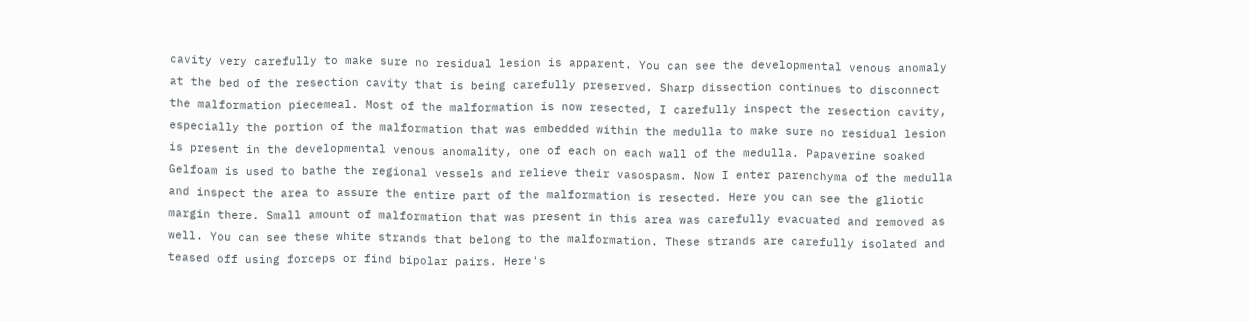cavity very carefully to make sure no residual lesion is apparent. You can see the developmental venous anomaly at the bed of the resection cavity that is being carefully preserved. Sharp dissection continues to disconnect the malformation piecemeal. Most of the malformation is now resected, I carefully inspect the resection cavity, especially the portion of the malformation that was embedded within the medulla to make sure no residual lesion is present in the developmental venous anomality, one of each on each wall of the medulla. Papaverine soaked Gelfoam is used to bathe the regional vessels and relieve their vasospasm. Now I enter parenchyma of the medulla and inspect the area to assure the entire part of the malformation is resected. Here you can see the gliotic margin there. Small amount of malformation that was present in this area was carefully evacuated and removed as well. You can see these white strands that belong to the malformation. These strands are carefully isolated and teased off using forceps or find bipolar pairs. Here's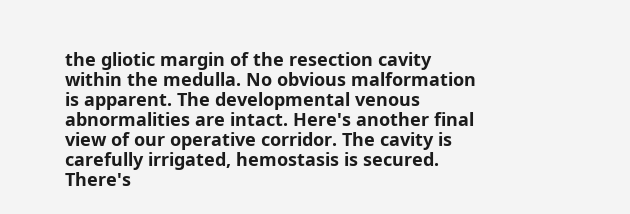the gliotic margin of the resection cavity within the medulla. No obvious malformation is apparent. The developmental venous abnormalities are intact. Here's another final view of our operative corridor. The cavity is carefully irrigated, hemostasis is secured. There's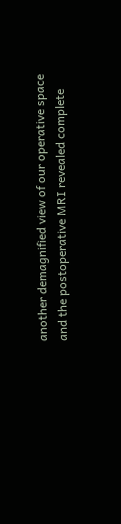another demagnified view of our operative space and the postoperative MRI revealed complete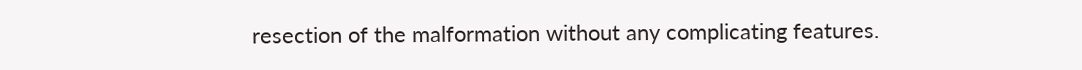resection of the malformation without any complicating features.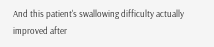And this patient's swallowing difficulty actually improved after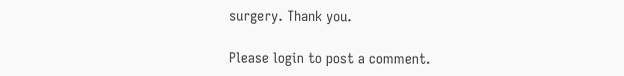surgery. Thank you.

Please login to post a comment.